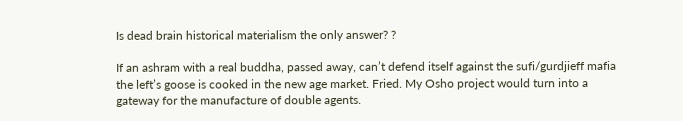Is dead brain historical materialism the only answer? ?

If an ashram with a real buddha, passed away, can’t defend itself against the sufi/gurdjieff mafia the left’s goose is cooked in the new age market. Fried. My Osho project would turn into a gateway for the manufacture of double agents.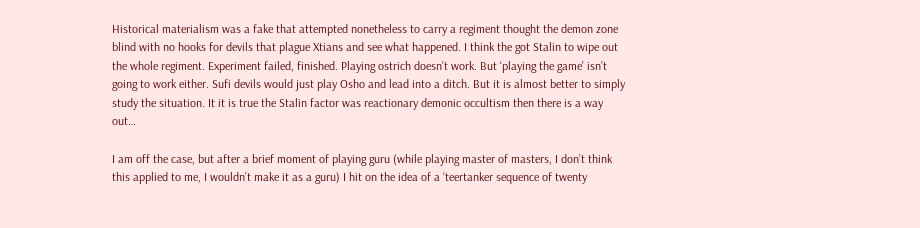Historical materialism was a fake that attempted nonetheless to carry a regiment thought the demon zone blind with no hooks for devils that plague Xtians and see what happened. I think the got Stalin to wipe out the whole regiment. Experiment failed, finished. Playing ostrich doesn’t work. But ‘playing the game’ isn’t going to work either. Sufi devils would just play Osho and lead into a ditch. But it is almost better to simply study the situation. It it is true the Stalin factor was reactionary demonic occultism then there is a way out…

I am off the case, but after a brief moment of playing guru (while playing master of masters, I don’t think this applied to me, I wouldn’t make it as a guru) I hit on the idea of a ‘teertanker sequence of twenty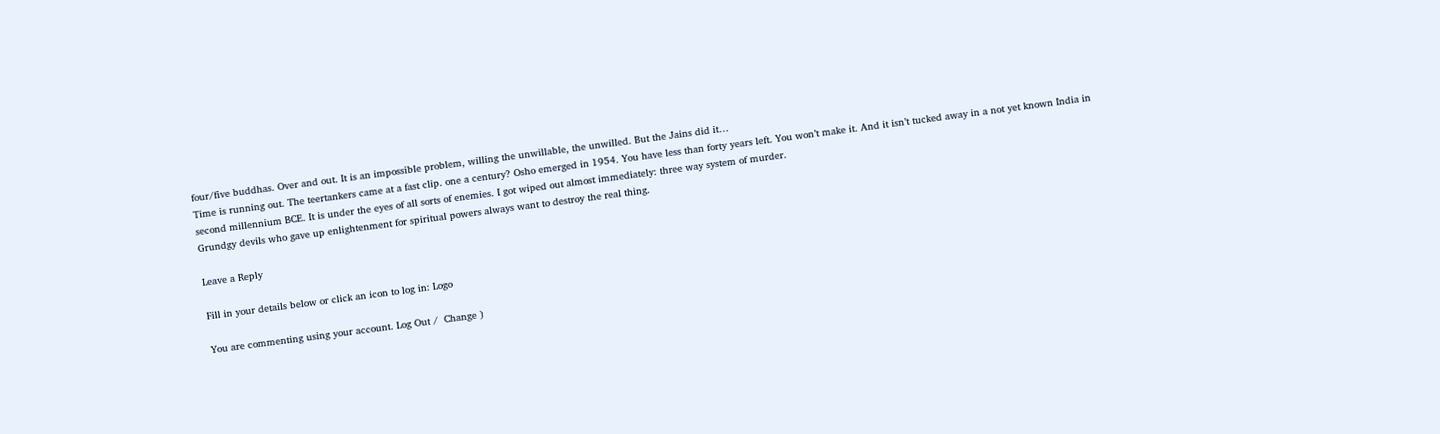four/five buddhas. Over and out. It is an impossible problem, willing the unwillable, the unwilled. But the Jains did it…
Time is running out. The teertankers came at a fast clip. one a century? Osho emerged in 1954. You have less than forty years left. You won’t make it. And it isn’t tucked away in a not yet known India in second millennium BCE. It is under the eyes of all sorts of enemies. I got wiped out almost immediately: three way system of murder.
Grundgy devils who gave up enlightenment for spiritual powers always want to destroy the real thing.

Leave a Reply

Fill in your details below or click an icon to log in: Logo

You are commenting using your account. Log Out /  Change )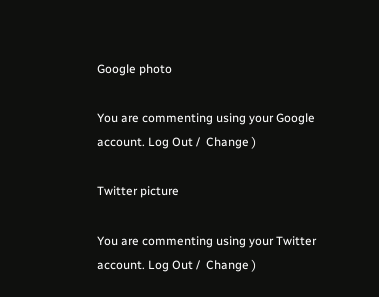Google photo

You are commenting using your Google account. Log Out /  Change )

Twitter picture

You are commenting using your Twitter account. Log Out /  Change )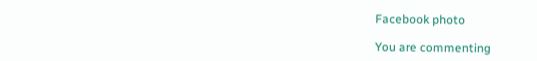Facebook photo

You are commenting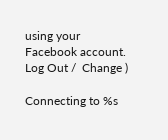using your Facebook account. Log Out /  Change )

Connecting to %s